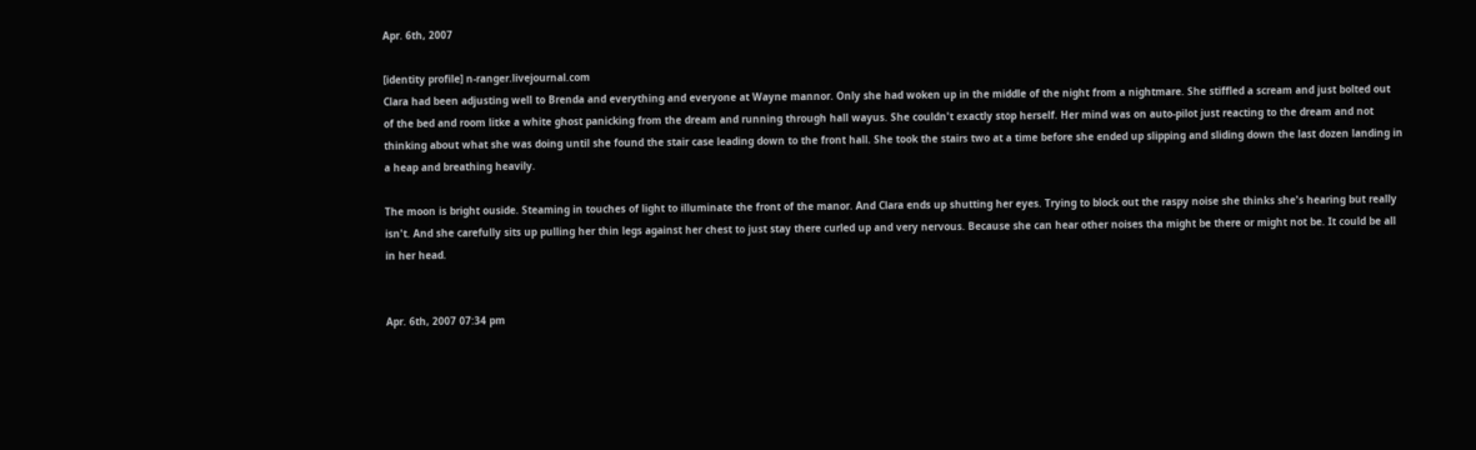Apr. 6th, 2007

[identity profile] n-ranger.livejournal.com
Clara had been adjusting well to Brenda and everything and everyone at Wayne mannor. Only she had woken up in the middle of the night from a nightmare. She stiffled a scream and just bolted out of the bed and room litke a white ghost panicking from the dream and running through hall wayus. She couldn't exactly stop herself. Her mind was on auto-pilot just reacting to the dream and not thinking about what she was doing until she found the stair case leading down to the front hall. She took the stairs two at a time before she ended up slipping and sliding down the last dozen landing in a heap and breathing heavily.

The moon is bright ouside. Steaming in touches of light to illuminate the front of the manor. And Clara ends up shutting her eyes. Trying to block out the raspy noise she thinks she's hearing but really isn't. And she carefully sits up pulling her thin legs against her chest to just stay there curled up and very nervous. Because she can hear other noises tha might be there or might not be. It could be all in her head.


Apr. 6th, 2007 07:34 pm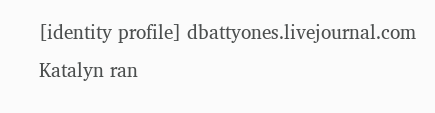[identity profile] dbattyones.livejournal.com
Katalyn ran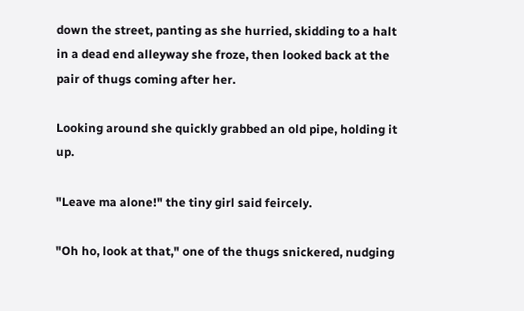down the street, panting as she hurried, skidding to a halt in a dead end alleyway she froze, then looked back at the pair of thugs coming after her.

Looking around she quickly grabbed an old pipe, holding it up.

"Leave ma alone!" the tiny girl said feircely.

"Oh ho, look at that," one of the thugs snickered, nudging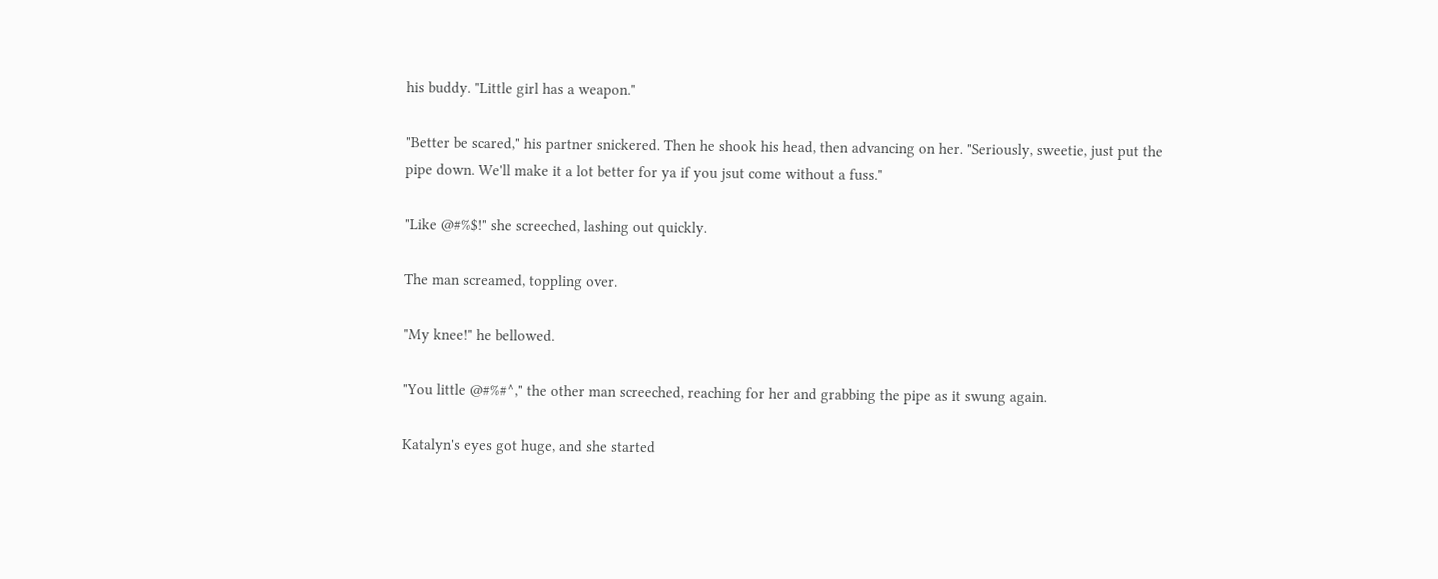his buddy. "Little girl has a weapon."

"Better be scared," his partner snickered. Then he shook his head, then advancing on her. "Seriously, sweetie, just put the pipe down. We'll make it a lot better for ya if you jsut come without a fuss."

"Like @#%$!" she screeched, lashing out quickly.

The man screamed, toppling over.

"My knee!" he bellowed.

"You little @#%#^," the other man screeched, reaching for her and grabbing the pipe as it swung again.

Katalyn's eyes got huge, and she started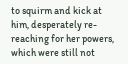to squirm and kick at him, desperately re-reaching for her powers, which were still not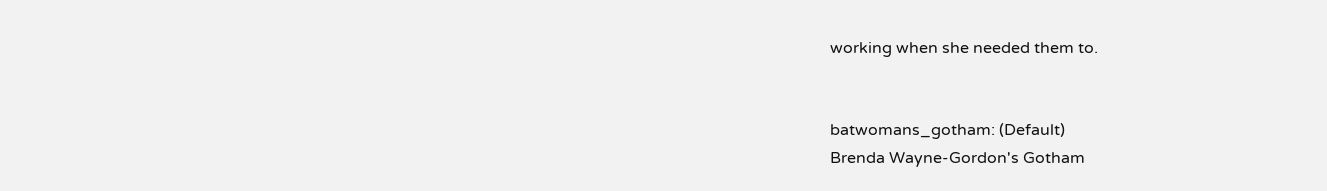working when she needed them to.


batwomans_gotham: (Default)
Brenda Wayne-Gordon's Gotham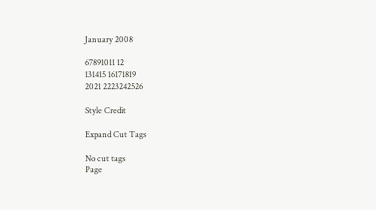January 2008

67891011 12
131415 16171819
2021 2223242526

Style Credit

Expand Cut Tags

No cut tags
Page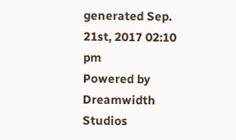generated Sep. 21st, 2017 02:10 pm
Powered by Dreamwidth Studios